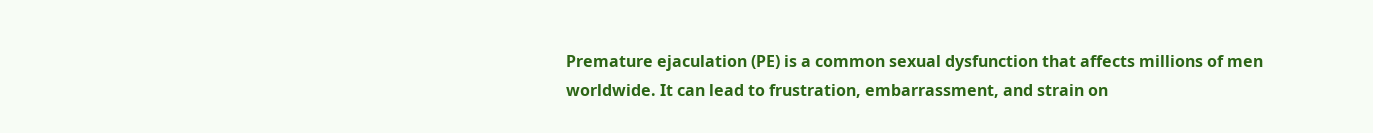Premature ejaculation (PE) is a common sexual dysfunction that affects millions of men worldwide. It can lead to frustration, embarrassment, and strain on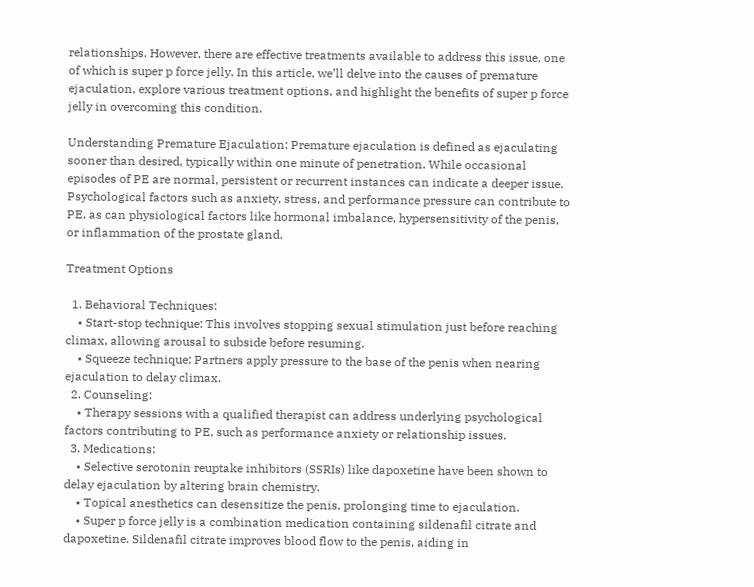relationships. However, there are effective treatments available to address this issue, one of which is super p force jelly. In this article, we’ll delve into the causes of premature ejaculation, explore various treatment options, and highlight the benefits of super p force jelly in overcoming this condition.

Understanding Premature Ejaculation: Premature ejaculation is defined as ejaculating sooner than desired, typically within one minute of penetration. While occasional episodes of PE are normal, persistent or recurrent instances can indicate a deeper issue. Psychological factors such as anxiety, stress, and performance pressure can contribute to PE, as can physiological factors like hormonal imbalance, hypersensitivity of the penis, or inflammation of the prostate gland.

Treatment Options

  1. Behavioral Techniques:
    • Start-stop technique: This involves stopping sexual stimulation just before reaching climax, allowing arousal to subside before resuming.
    • Squeeze technique: Partners apply pressure to the base of the penis when nearing ejaculation to delay climax.
  2. Counseling:
    • Therapy sessions with a qualified therapist can address underlying psychological factors contributing to PE, such as performance anxiety or relationship issues.
  3. Medications:
    • Selective serotonin reuptake inhibitors (SSRIs) like dapoxetine have been shown to delay ejaculation by altering brain chemistry.
    • Topical anesthetics can desensitize the penis, prolonging time to ejaculation.
    • Super p force jelly is a combination medication containing sildenafil citrate and dapoxetine. Sildenafil citrate improves blood flow to the penis, aiding in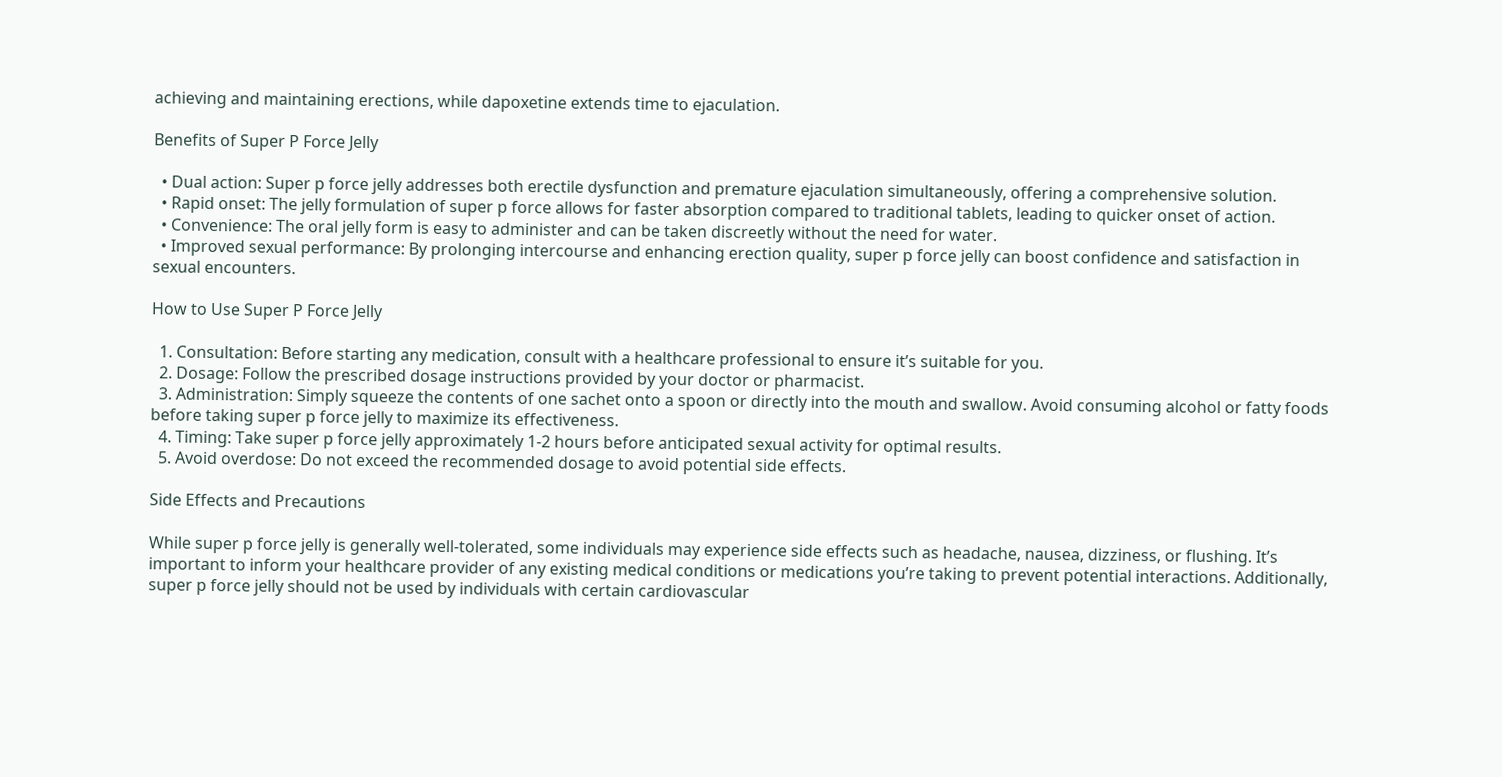achieving and maintaining erections, while dapoxetine extends time to ejaculation.

Benefits of Super P Force Jelly

  • Dual action: Super p force jelly addresses both erectile dysfunction and premature ejaculation simultaneously, offering a comprehensive solution.
  • Rapid onset: The jelly formulation of super p force allows for faster absorption compared to traditional tablets, leading to quicker onset of action.
  • Convenience: The oral jelly form is easy to administer and can be taken discreetly without the need for water.
  • Improved sexual performance: By prolonging intercourse and enhancing erection quality, super p force jelly can boost confidence and satisfaction in sexual encounters.

How to Use Super P Force Jelly

  1. Consultation: Before starting any medication, consult with a healthcare professional to ensure it’s suitable for you.
  2. Dosage: Follow the prescribed dosage instructions provided by your doctor or pharmacist.
  3. Administration: Simply squeeze the contents of one sachet onto a spoon or directly into the mouth and swallow. Avoid consuming alcohol or fatty foods before taking super p force jelly to maximize its effectiveness.
  4. Timing: Take super p force jelly approximately 1-2 hours before anticipated sexual activity for optimal results.
  5. Avoid overdose: Do not exceed the recommended dosage to avoid potential side effects.

Side Effects and Precautions

While super p force jelly is generally well-tolerated, some individuals may experience side effects such as headache, nausea, dizziness, or flushing. It’s important to inform your healthcare provider of any existing medical conditions or medications you’re taking to prevent potential interactions. Additionally, super p force jelly should not be used by individuals with certain cardiovascular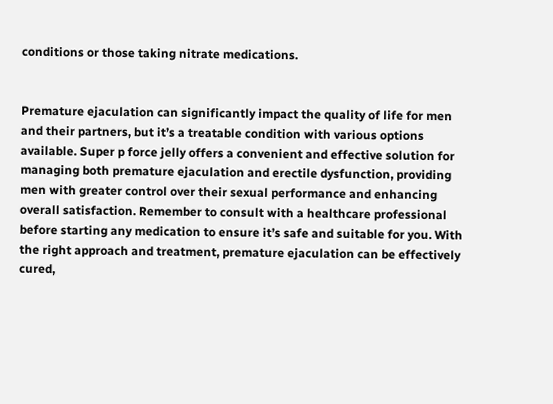conditions or those taking nitrate medications.


Premature ejaculation can significantly impact the quality of life for men and their partners, but it’s a treatable condition with various options available. Super p force jelly offers a convenient and effective solution for managing both premature ejaculation and erectile dysfunction, providing men with greater control over their sexual performance and enhancing overall satisfaction. Remember to consult with a healthcare professional before starting any medication to ensure it’s safe and suitable for you. With the right approach and treatment, premature ejaculation can be effectively cured,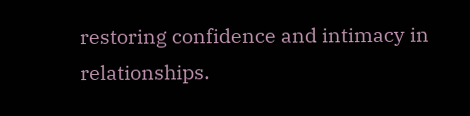restoring confidence and intimacy in relationships.